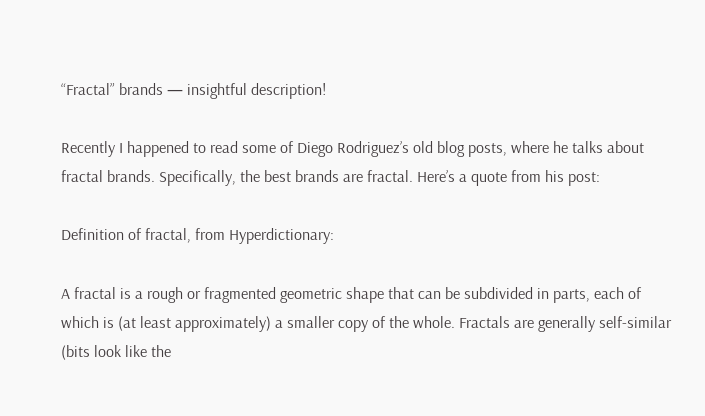“Fractal” brands — insightful description!

Recently I happened to read some of Diego Rodriguez’s old blog posts, where he talks about fractal brands. Specifically, the best brands are fractal. Here’s a quote from his post:

Definition of fractal, from Hyperdictionary:

A fractal is a rough or fragmented geometric shape that can be subdivided in parts, each of which is (at least approximately) a smaller copy of the whole. Fractals are generally self-similar (bits look like the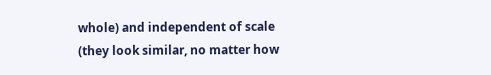whole) and independent of scale (they look similar, no matter how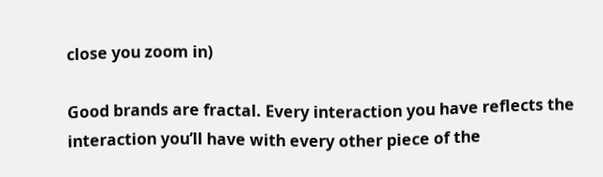close you zoom in)

Good brands are fractal. Every interaction you have reflects the interaction you’ll have with every other piece of the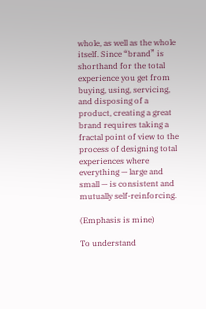whole, as well as the whole itself. Since “brand” is shorthand for the total experience you get from buying, using, servicing, and disposing of a product, creating a great brand requires taking a fractal point of view to the process of designing total experiences where everything — large and small — is consistent and mutually self-reinforcing.

(Emphasis is mine)

To understand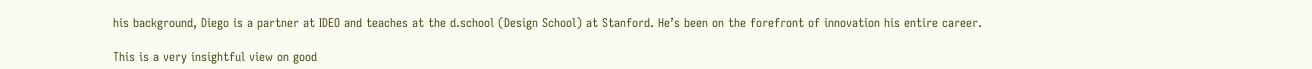his background, Diego is a partner at IDEO and teaches at the d.school (Design School) at Stanford. He’s been on the forefront of innovation his entire career.

This is a very insightful view on good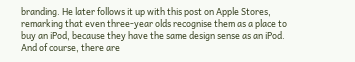branding. He later follows it up with this post on Apple Stores, remarking that even three-year olds recognise them as a place to buy an iPod, because they have the same design sense as an iPod. And of course, there are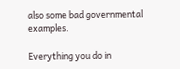also some bad governmental examples.

Everything you do in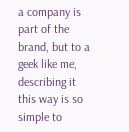a company is part of the brand, but to a geek like me, describing it this way is so simple to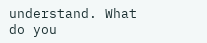understand. What do you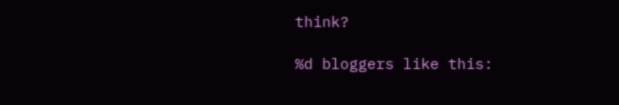think?

%d bloggers like this: